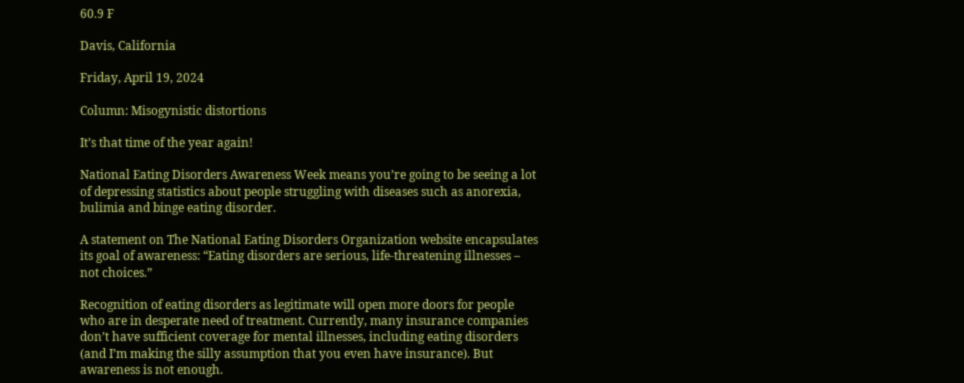60.9 F

Davis, California

Friday, April 19, 2024

Column: Misogynistic distortions

It’s that time of the year again!

National Eating Disorders Awareness Week means you’re going to be seeing a lot of depressing statistics about people struggling with diseases such as anorexia, bulimia and binge eating disorder.

A statement on The National Eating Disorders Organization website encapsulates its goal of awareness: “Eating disorders are serious, life-threatening illnesses – not choices.”

Recognition of eating disorders as legitimate will open more doors for people who are in desperate need of treatment. Currently, many insurance companies don’t have sufficient coverage for mental illnesses, including eating disorders (and I’m making the silly assumption that you even have insurance). But awareness is not enough.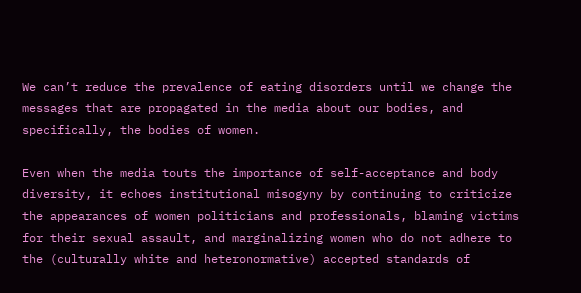We can’t reduce the prevalence of eating disorders until we change the messages that are propagated in the media about our bodies, and specifically, the bodies of women.

Even when the media touts the importance of self-acceptance and body diversity, it echoes institutional misogyny by continuing to criticize the appearances of women politicians and professionals, blaming victims for their sexual assault, and marginalizing women who do not adhere to the (culturally white and heteronormative) accepted standards of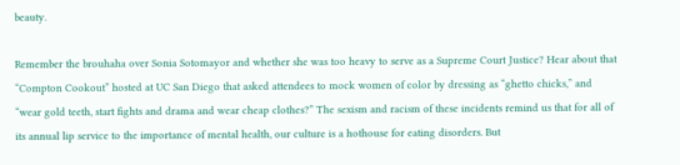beauty.

Remember the brouhaha over Sonia Sotomayor and whether she was too heavy to serve as a Supreme Court Justice? Hear about that “Compton Cookout” hosted at UC San Diego that asked attendees to mock women of color by dressing as “ghetto chicks,” and “wear gold teeth, start fights and drama and wear cheap clothes?” The sexism and racism of these incidents remind us that for all of its annual lip service to the importance of mental health, our culture is a hothouse for eating disorders. But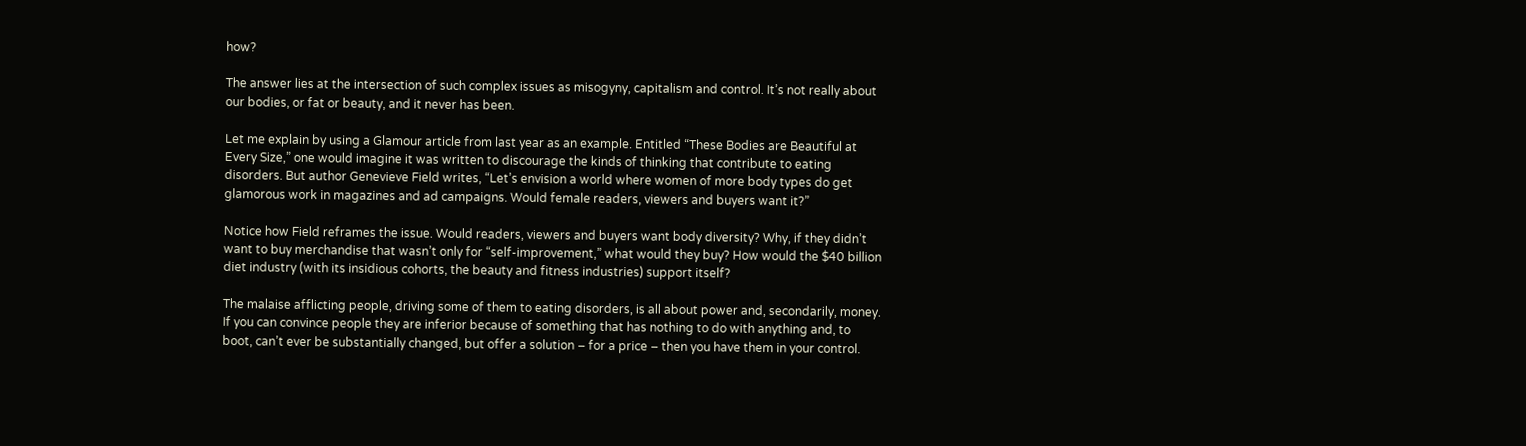how?

The answer lies at the intersection of such complex issues as misogyny, capitalism and control. It’s not really about our bodies, or fat or beauty, and it never has been.

Let me explain by using a Glamour article from last year as an example. Entitled “These Bodies are Beautiful at Every Size,” one would imagine it was written to discourage the kinds of thinking that contribute to eating disorders. But author Genevieve Field writes, “Let’s envision a world where women of more body types do get glamorous work in magazines and ad campaigns. Would female readers, viewers and buyers want it?”

Notice how Field reframes the issue. Would readers, viewers and buyers want body diversity? Why, if they didn’t want to buy merchandise that wasn’t only for “self-improvement,” what would they buy? How would the $40 billion diet industry (with its insidious cohorts, the beauty and fitness industries) support itself?

The malaise afflicting people, driving some of them to eating disorders, is all about power and, secondarily, money. If you can convince people they are inferior because of something that has nothing to do with anything and, to boot, can’t ever be substantially changed, but offer a solution – for a price – then you have them in your control.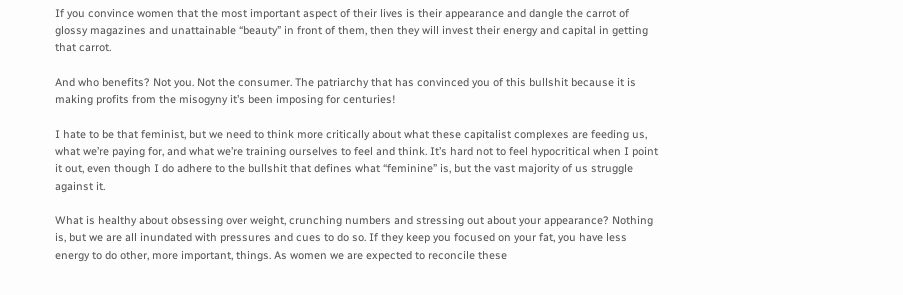If you convince women that the most important aspect of their lives is their appearance and dangle the carrot of glossy magazines and unattainable “beauty” in front of them, then they will invest their energy and capital in getting that carrot.

And who benefits? Not you. Not the consumer. The patriarchy that has convinced you of this bullshit because it is making profits from the misogyny it’s been imposing for centuries!

I hate to be that feminist, but we need to think more critically about what these capitalist complexes are feeding us, what we’re paying for, and what we’re training ourselves to feel and think. It’s hard not to feel hypocritical when I point it out, even though I do adhere to the bullshit that defines what “feminine” is, but the vast majority of us struggle against it.

What is healthy about obsessing over weight, crunching numbers and stressing out about your appearance? Nothing is, but we are all inundated with pressures and cues to do so. If they keep you focused on your fat, you have less energy to do other, more important, things. As women we are expected to reconcile these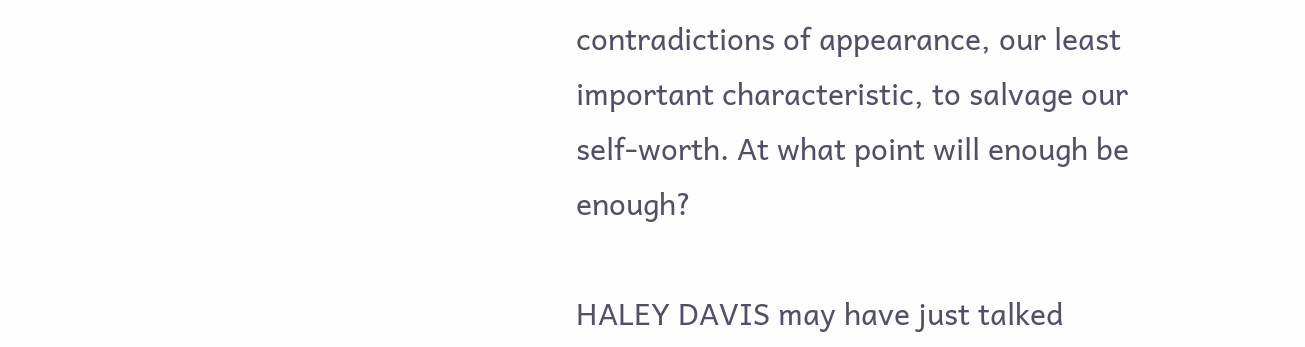contradictions of appearance, our least important characteristic, to salvage our self-worth. At what point will enough be enough?

HALEY DAVIS may have just talked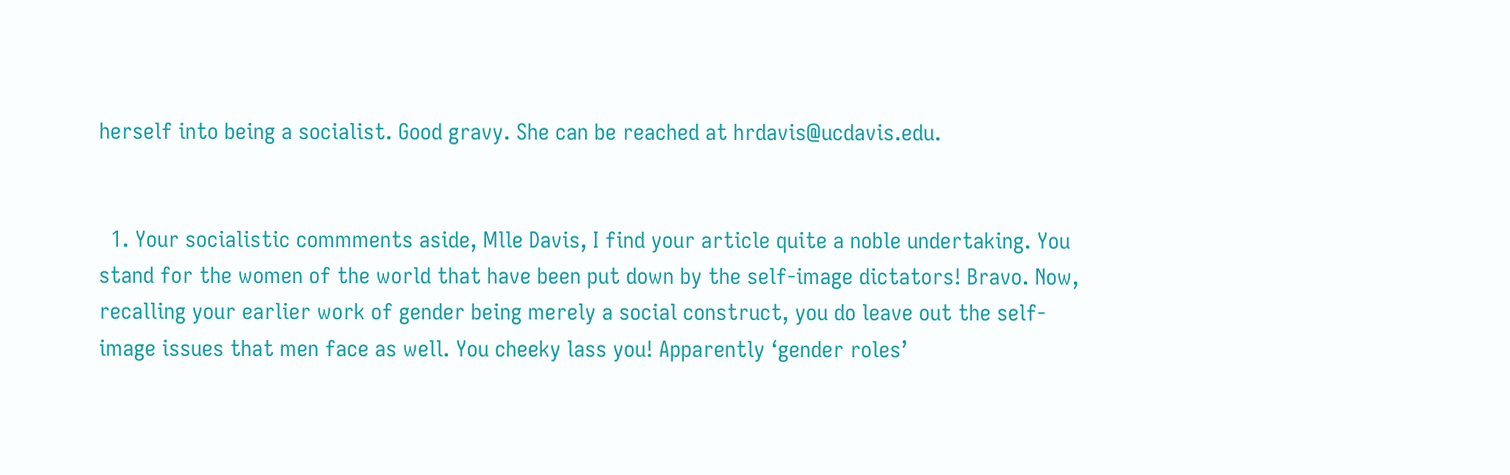herself into being a socialist. Good gravy. She can be reached at hrdavis@ucdavis.edu.


  1. Your socialistic commments aside, Mlle Davis, I find your article quite a noble undertaking. You stand for the women of the world that have been put down by the self-image dictators! Bravo. Now, recalling your earlier work of gender being merely a social construct, you do leave out the self-image issues that men face as well. You cheeky lass you! Apparently ‘gender roles’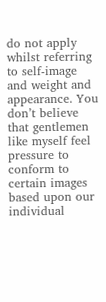do not apply whilst referring to self-image and weight and appearance. You don’t believe that gentlemen like myself feel pressure to conform to certain images based upon our individual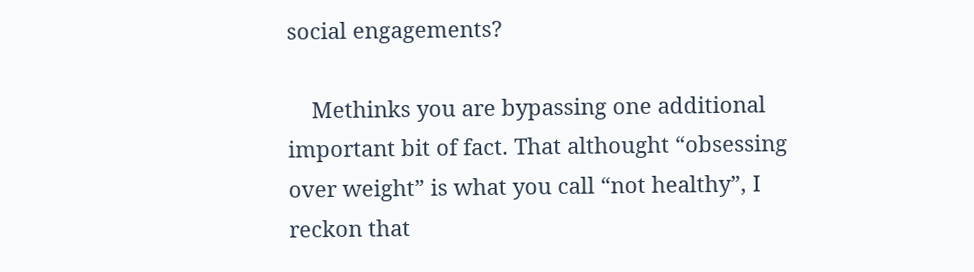social engagements?

    Methinks you are bypassing one additional important bit of fact. That althought “obsessing over weight” is what you call “not healthy”, I reckon that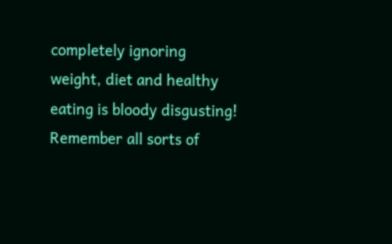completely ignoring weight, diet and healthy eating is bloody disgusting! Remember all sorts of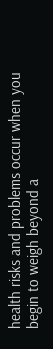health risks and problems occur when you begin to weigh beyond a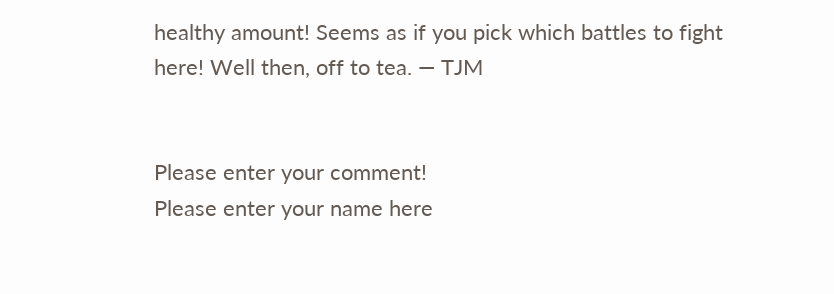healthy amount! Seems as if you pick which battles to fight here! Well then, off to tea. — TJM


Please enter your comment!
Please enter your name here